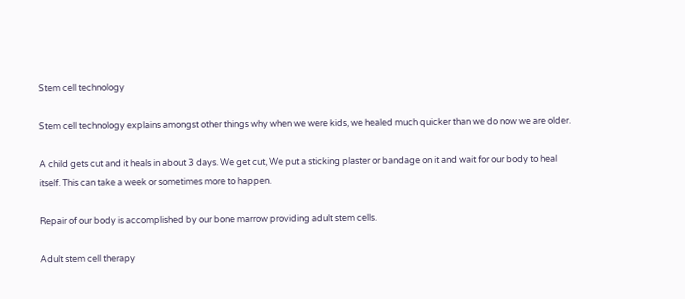Stem cell technology

Stem cell technology explains amongst other things why when we were kids, we healed much quicker than we do now we are older.

A child gets cut and it heals in about 3 days. We get cut, We put a sticking plaster or bandage on it and wait for our body to heal itself. This can take a week or sometimes more to happen.

Repair of our body is accomplished by our bone marrow providing adult stem cells.

Adult stem cell therapy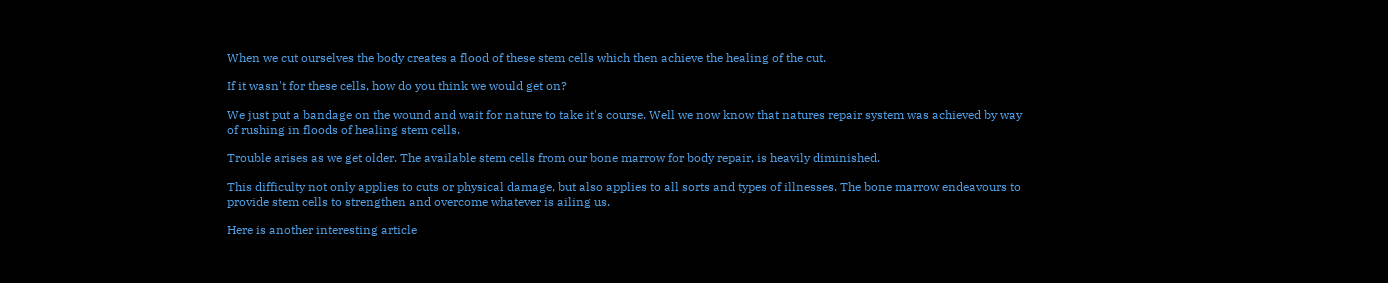When we cut ourselves the body creates a flood of these stem cells which then achieve the healing of the cut.

If it wasn't for these cells, how do you think we would get on?

We just put a bandage on the wound and wait for nature to take it's course. Well we now know that natures repair system was achieved by way of rushing in floods of healing stem cells.

Trouble arises as we get older. The available stem cells from our bone marrow for body repair, is heavily diminished.

This difficulty not only applies to cuts or physical damage, but also applies to all sorts and types of illnesses. The bone marrow endeavours to provide stem cells to strengthen and overcome whatever is ailing us.

Here is another interesting article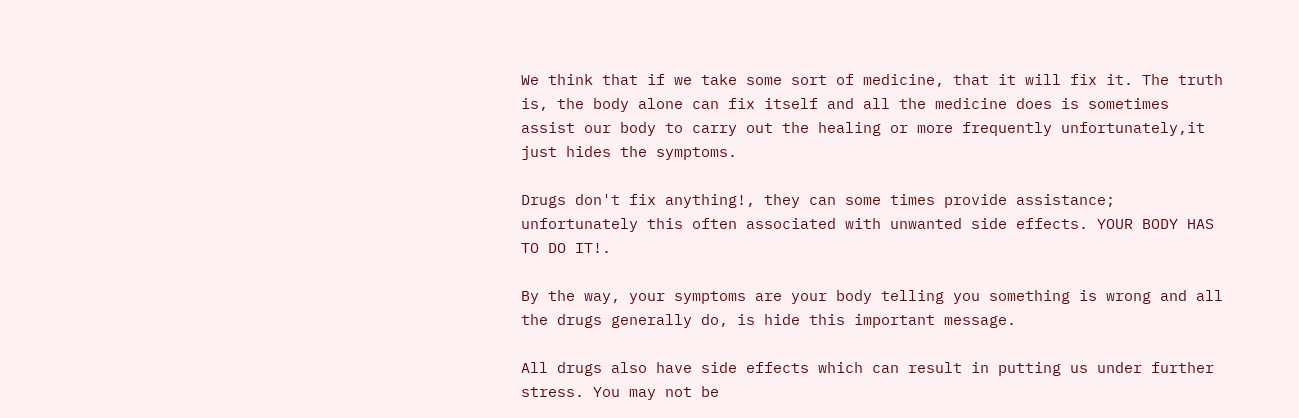We think that if we take some sort of medicine, that it will fix it. The truth is, the body alone can fix itself and all the medicine does is sometimes assist our body to carry out the healing or more frequently unfortunately,it just hides the symptoms.

Drugs don't fix anything!, they can some times provide assistance; unfortunately this often associated with unwanted side effects. YOUR BODY HAS TO DO IT!.

By the way, your symptoms are your body telling you something is wrong and all the drugs generally do, is hide this important message.

All drugs also have side effects which can result in putting us under further stress. You may not be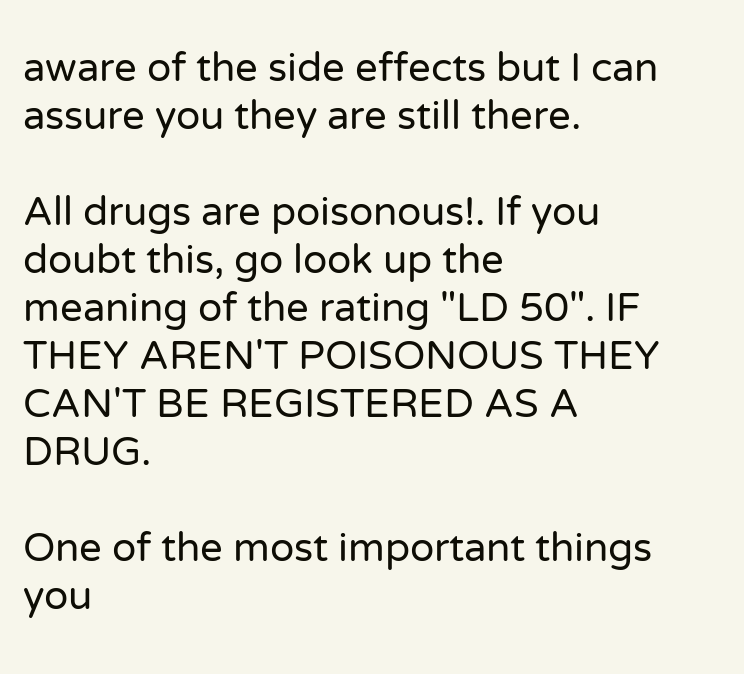aware of the side effects but I can assure you they are still there.

All drugs are poisonous!. If you doubt this, go look up the meaning of the rating "LD 50". IF THEY AREN'T POISONOUS THEY CAN'T BE REGISTERED AS A DRUG.

One of the most important things you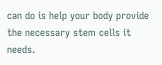can do is help your body provide the necessary stem cells it needs.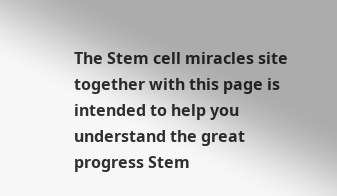The Stem cell miracles site together with this page is intended to help you understand the great progress Stem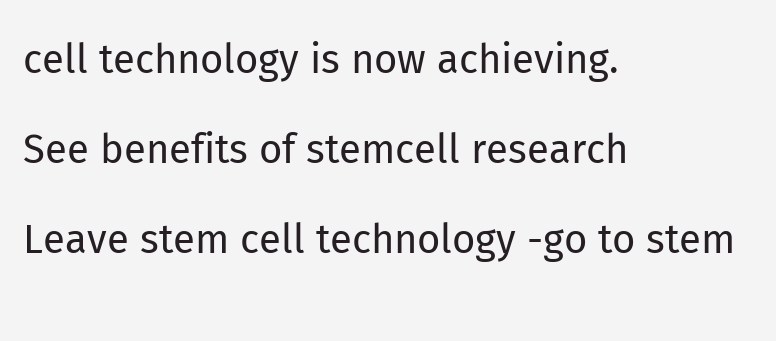cell technology is now achieving.

See benefits of stemcell research

Leave stem cell technology -go to stem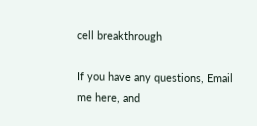cell breakthrough

If you have any questions, Email me here, and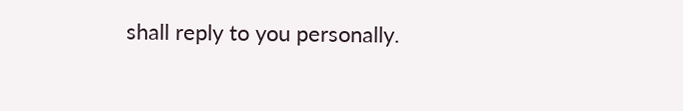shall reply to you personally.